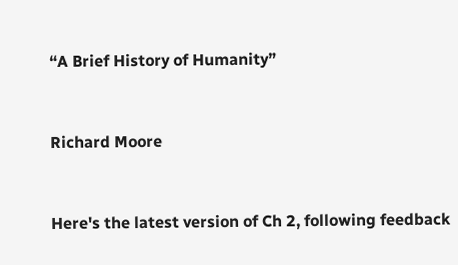“A Brief History of Humanity”


Richard Moore


Here's the latest version of Ch 2, following feedback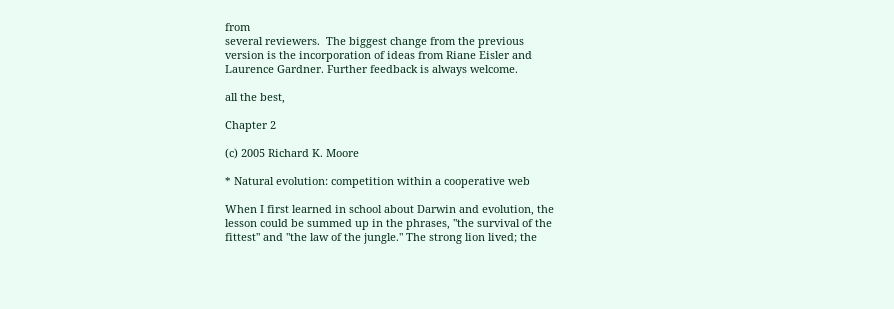from
several reviewers.  The biggest change from the previous
version is the incorporation of ideas from Riane Eisler and
Laurence Gardner. Further feedback is always welcome.

all the best,

Chapter 2

(c) 2005 Richard K. Moore

* Natural evolution: competition within a cooperative web

When I first learned in school about Darwin and evolution, the
lesson could be summed up in the phrases, "the survival of the
fittest" and "the law of the jungle." The strong lion lived; the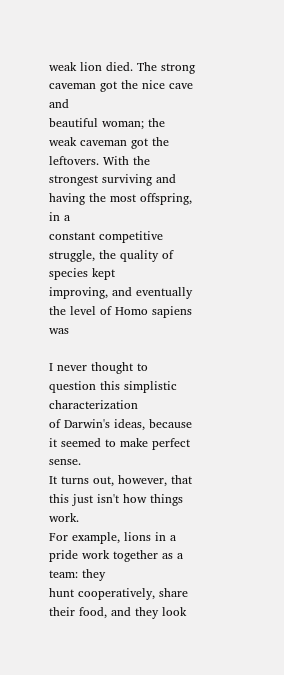weak lion died. The strong caveman got the nice cave and
beautiful woman; the weak caveman got the leftovers. With the
strongest surviving and having the most offspring, in a
constant competitive struggle, the quality of species kept
improving, and eventually the level of Homo sapiens was

I never thought to question this simplistic characterization
of Darwin's ideas, because  it seemed to make perfect sense.
It turns out, however, that this just isn't how things work.
For example, lions in a pride work together as a team: they
hunt cooperatively, share their food, and they look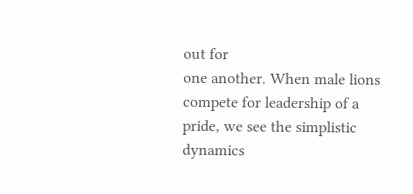out for
one another. When male lions compete for leadership of a
pride, we see the simplistic dynamics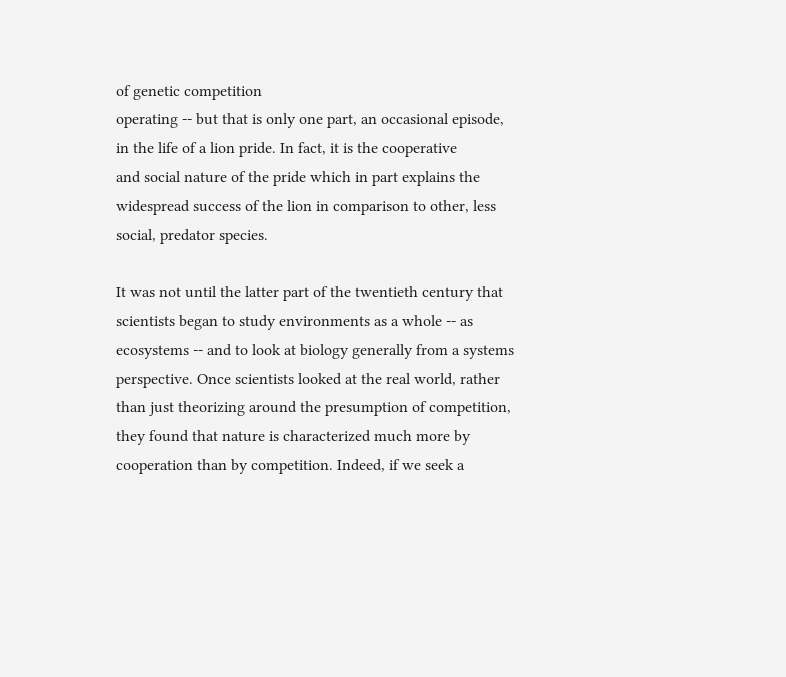of genetic competition
operating -- but that is only one part, an occasional episode,
in the life of a lion pride. In fact, it is the cooperative
and social nature of the pride which in part explains the
widespread success of the lion in comparison to other, less
social, predator species.

It was not until the latter part of the twentieth century that
scientists began to study environments as a whole -- as
ecosystems -- and to look at biology generally from a systems
perspective. Once scientists looked at the real world, rather
than just theorizing around the presumption of competition,
they found that nature is characterized much more by
cooperation than by competition. Indeed, if we seek a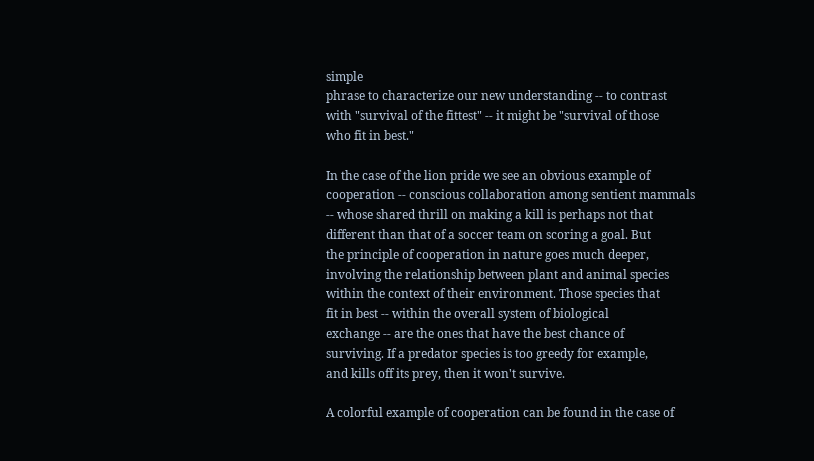simple
phrase to characterize our new understanding -- to contrast
with "survival of the fittest" -- it might be "survival of those
who fit in best."

In the case of the lion pride we see an obvious example of
cooperation -- conscious collaboration among sentient mammals
-- whose shared thrill on making a kill is perhaps not that
different than that of a soccer team on scoring a goal. But
the principle of cooperation in nature goes much deeper,
involving the relationship between plant and animal species
within the context of their environment. Those species that
fit in best -- within the overall system of biological
exchange -- are the ones that have the best chance of
surviving. If a predator species is too greedy for example,
and kills off its prey, then it won't survive.

A colorful example of cooperation can be found in the case of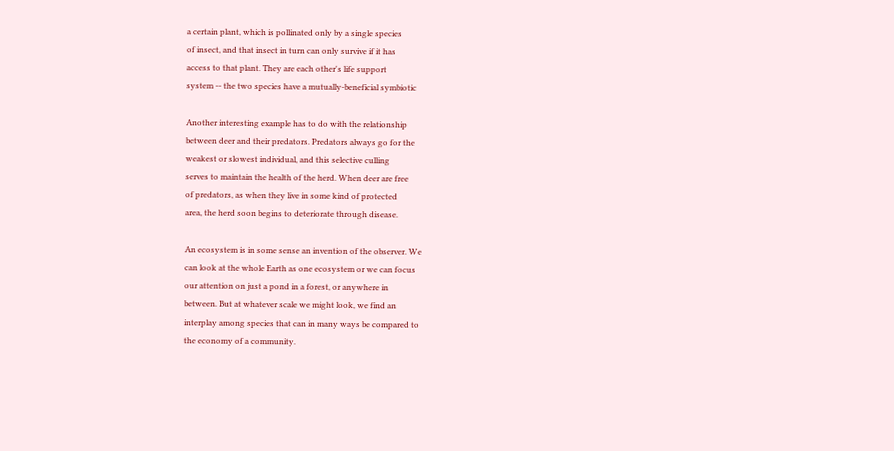a certain plant, which is pollinated only by a single species
of insect, and that insect in turn can only survive if it has
access to that plant. They are each other's life support
system -- the two species have a mutually-beneficial symbiotic

Another interesting example has to do with the relationship
between deer and their predators. Predators always go for the
weakest or slowest individual, and this selective culling
serves to maintain the health of the herd. When deer are free
of predators, as when they live in some kind of protected
area, the herd soon begins to deteriorate through disease.

An ecosystem is in some sense an invention of the observer. We
can look at the whole Earth as one ecosystem or we can focus
our attention on just a pond in a forest, or anywhere in
between. But at whatever scale we might look, we find an
interplay among species that can in many ways be compared to
the economy of a community.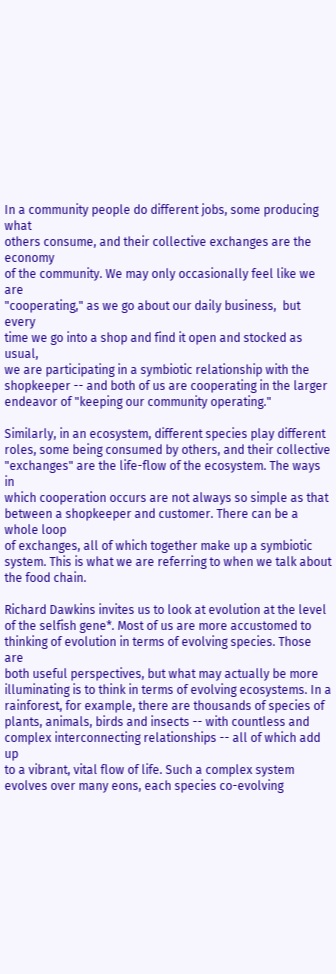In a community people do different jobs, some producing what
others consume, and their collective exchanges are the economy
of the community. We may only occasionally feel like we are
"cooperating," as we go about our daily business,  but every
time we go into a shop and find it open and stocked as usual,
we are participating in a symbiotic relationship with the
shopkeeper -- and both of us are cooperating in the larger
endeavor of "keeping our community operating."

Similarly, in an ecosystem, different species play different
roles, some being consumed by others, and their collective
"exchanges" are the life-flow of the ecosystem. The ways in
which cooperation occurs are not always so simple as that
between a shopkeeper and customer. There can be a whole loop
of exchanges, all of which together make up a symbiotic
system. This is what we are referring to when we talk about
the food chain.

Richard Dawkins invites us to look at evolution at the level
of the selfish gene*. Most of us are more accustomed to
thinking of evolution in terms of evolving species. Those are
both useful perspectives, but what may actually be more
illuminating is to think in terms of evolving ecosystems. In a
rainforest, for example, there are thousands of species of
plants, animals, birds and insects -- with countless and
complex interconnecting relationships -- all of which add up
to a vibrant, vital flow of life. Such a complex system
evolves over many eons, each species co-evolving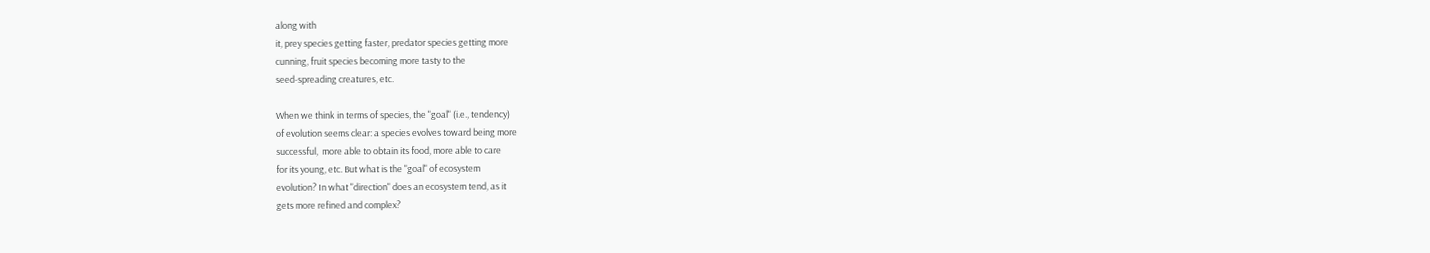along with
it, prey species getting faster, predator species getting more
cunning, fruit species becoming more tasty to the
seed-spreading creatures, etc.

When we think in terms of species, the "goal" (i.e., tendency)
of evolution seems clear: a species evolves toward being more
successful,  more able to obtain its food, more able to care
for its young, etc. But what is the "goal" of ecosystem
evolution? In what "direction" does an ecosystem tend, as it
gets more refined and complex?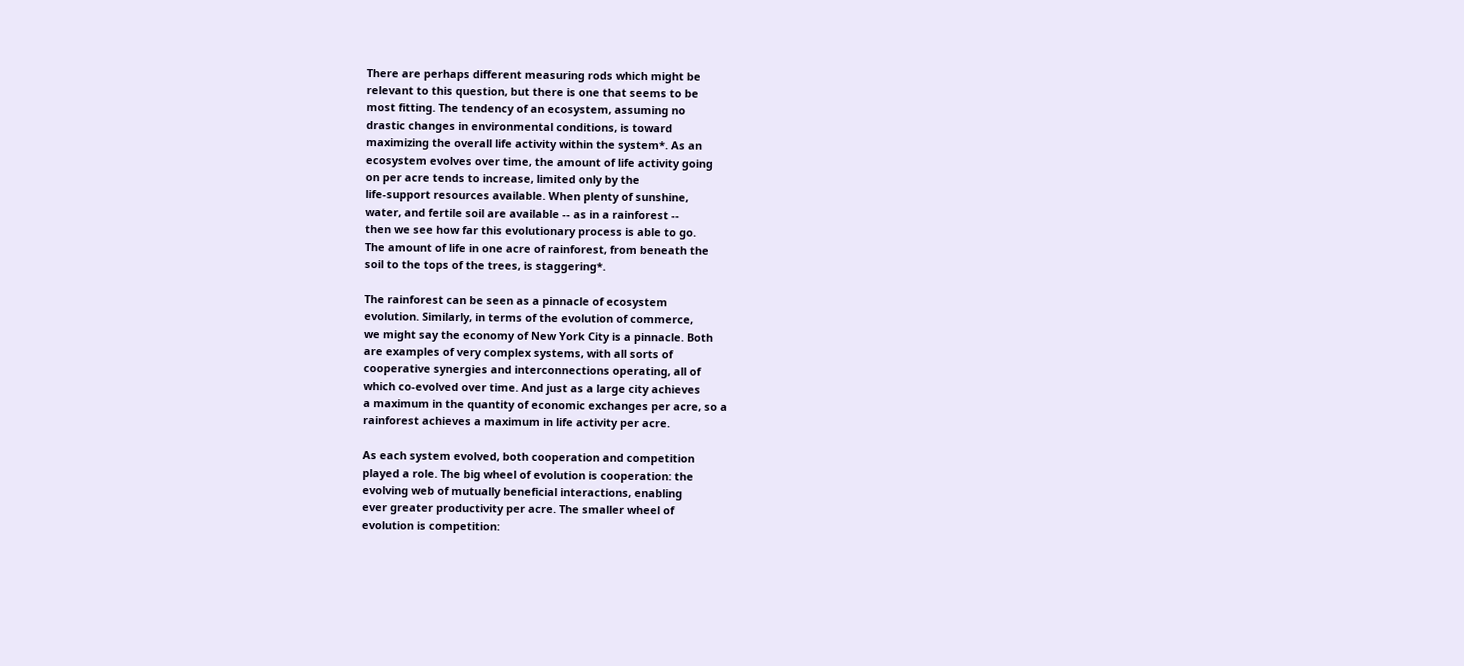There are perhaps different measuring rods which might be
relevant to this question, but there is one that seems to be
most fitting. The tendency of an ecosystem, assuming no
drastic changes in environmental conditions, is toward
maximizing the overall life activity within the system*. As an
ecosystem evolves over time, the amount of life activity going
on per acre tends to increase, limited only by the
life-support resources available. When plenty of sunshine,
water, and fertile soil are available -- as in a rainforest --
then we see how far this evolutionary process is able to go.
The amount of life in one acre of rainforest, from beneath the
soil to the tops of the trees, is staggering*.

The rainforest can be seen as a pinnacle of ecosystem
evolution. Similarly, in terms of the evolution of commerce,
we might say the economy of New York City is a pinnacle. Both
are examples of very complex systems, with all sorts of
cooperative synergies and interconnections operating, all of
which co-evolved over time. And just as a large city achieves
a maximum in the quantity of economic exchanges per acre, so a
rainforest achieves a maximum in life activity per acre.

As each system evolved, both cooperation and competition
played a role. The big wheel of evolution is cooperation: the
evolving web of mutually beneficial interactions, enabling
ever greater productivity per acre. The smaller wheel of
evolution is competition: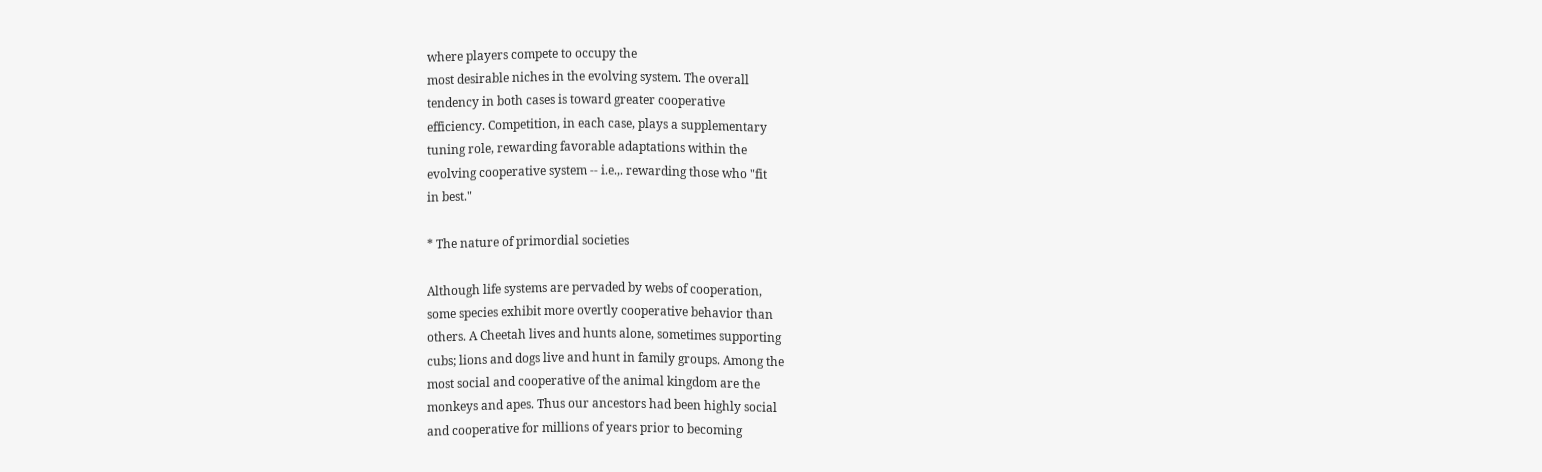where players compete to occupy the
most desirable niches in the evolving system. The overall
tendency in both cases is toward greater cooperative
efficiency. Competition, in each case, plays a supplementary
tuning role, rewarding favorable adaptations within the
evolving cooperative system -- i.e.,. rewarding those who "fit
in best."

* The nature of primordial societies

Although life systems are pervaded by webs of cooperation,
some species exhibit more overtly cooperative behavior than
others. A Cheetah lives and hunts alone, sometimes supporting
cubs; lions and dogs live and hunt in family groups. Among the
most social and cooperative of the animal kingdom are the
monkeys and apes. Thus our ancestors had been highly social
and cooperative for millions of years prior to becoming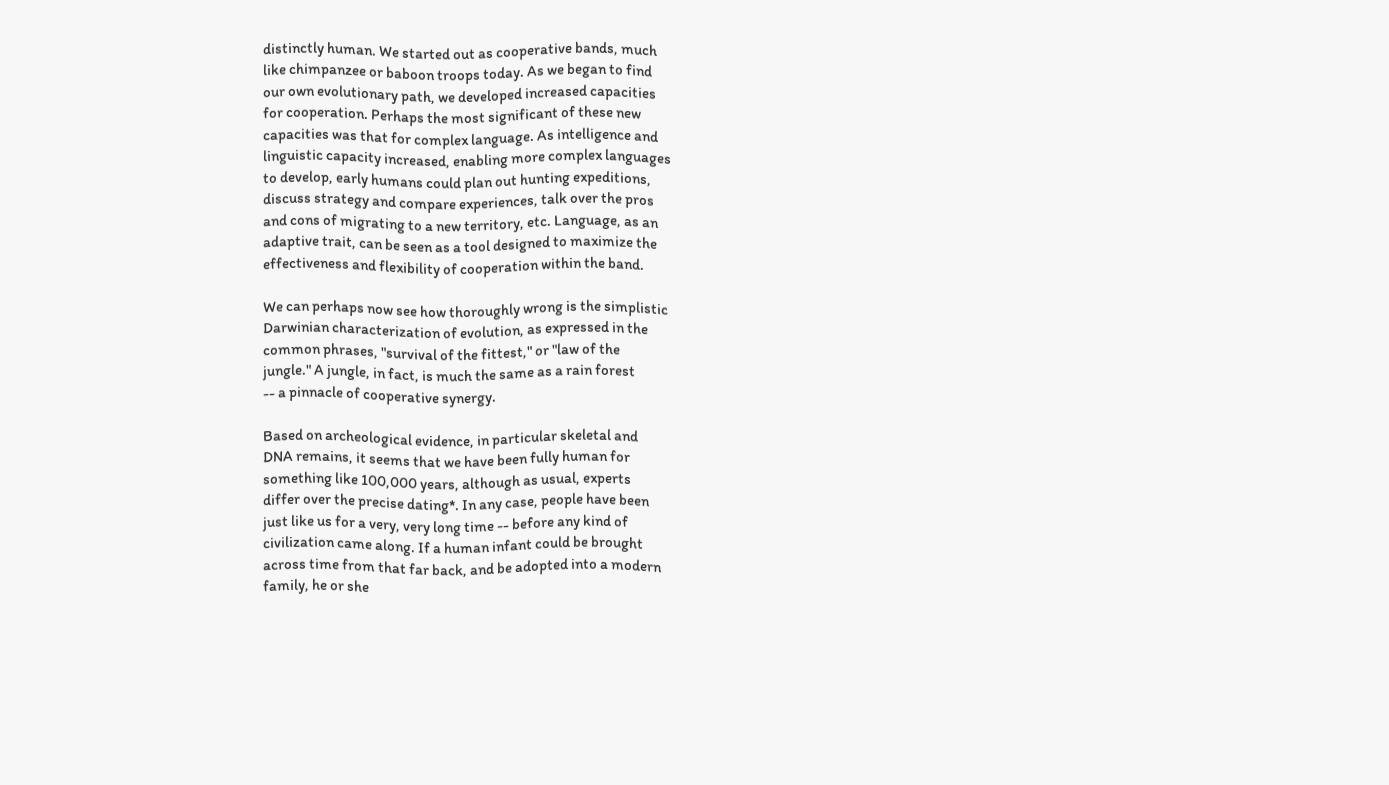distinctly human. We started out as cooperative bands, much
like chimpanzee or baboon troops today. As we began to find
our own evolutionary path, we developed increased capacities
for cooperation. Perhaps the most significant of these new
capacities was that for complex language. As intelligence and
linguistic capacity increased, enabling more complex languages
to develop, early humans could plan out hunting expeditions,
discuss strategy and compare experiences, talk over the pros
and cons of migrating to a new territory, etc. Language, as an
adaptive trait, can be seen as a tool designed to maximize the
effectiveness and flexibility of cooperation within the band.

We can perhaps now see how thoroughly wrong is the simplistic
Darwinian characterization of evolution, as expressed in the
common phrases, "survival of the fittest," or "law of the
jungle." A jungle, in fact, is much the same as a rain forest
-- a pinnacle of cooperative synergy.

Based on archeological evidence, in particular skeletal and
DNA remains, it seems that we have been fully human for
something like 100,000 years, although as usual, experts
differ over the precise dating*. In any case, people have been
just like us for a very, very long time -- before any kind of
civilization came along. If a human infant could be brought
across time from that far back, and be adopted into a modern
family, he or she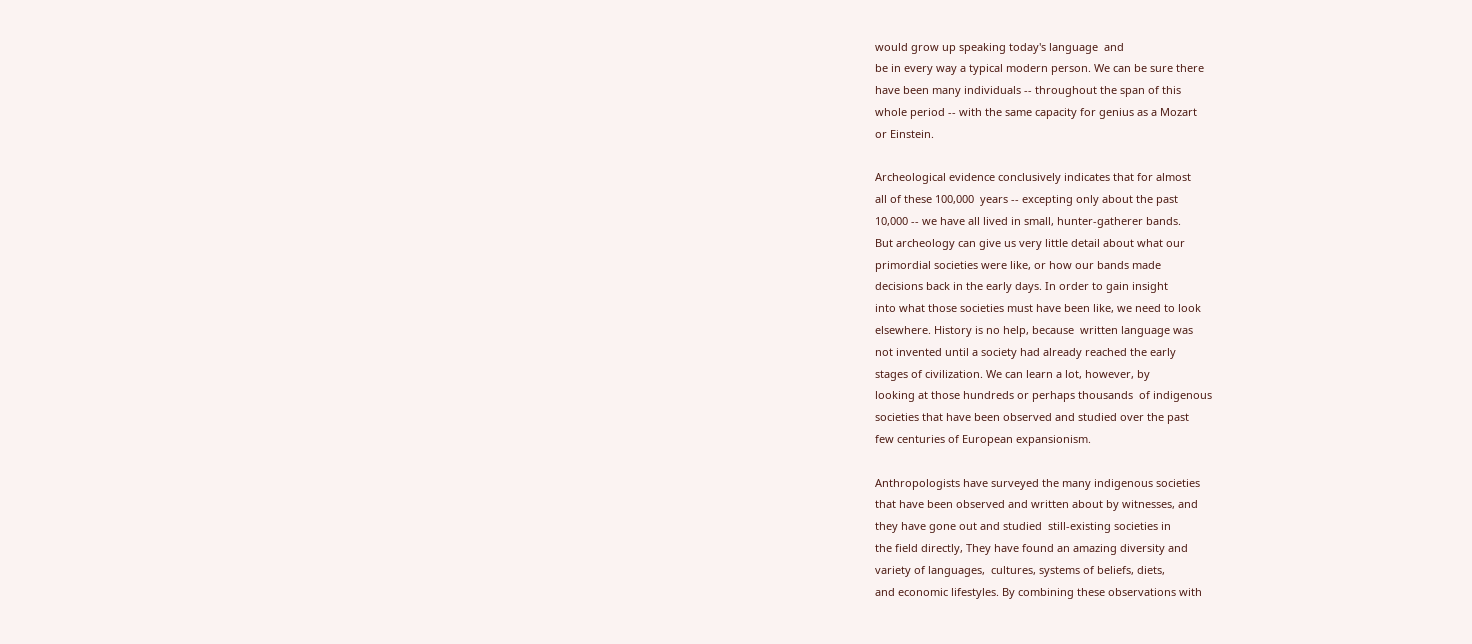would grow up speaking today's language  and
be in every way a typical modern person. We can be sure there
have been many individuals -- throughout the span of this
whole period -- with the same capacity for genius as a Mozart
or Einstein.

Archeological evidence conclusively indicates that for almost
all of these 100,000  years -- excepting only about the past
10,000 -- we have all lived in small, hunter-gatherer bands.
But archeology can give us very little detail about what our
primordial societies were like, or how our bands made
decisions back in the early days. In order to gain insight
into what those societies must have been like, we need to look
elsewhere. History is no help, because  written language was
not invented until a society had already reached the early
stages of civilization. We can learn a lot, however, by
looking at those hundreds or perhaps thousands  of indigenous
societies that have been observed and studied over the past
few centuries of European expansionism.

Anthropologists have surveyed the many indigenous societies
that have been observed and written about by witnesses, and
they have gone out and studied  still-existing societies in
the field directly, They have found an amazing diversity and
variety of languages,  cultures, systems of beliefs, diets,
and economic lifestyles. By combining these observations with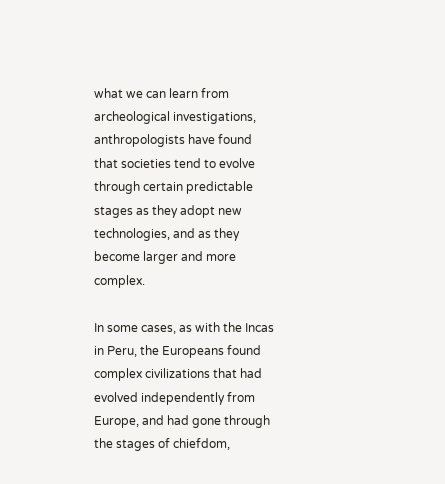what we can learn from archeological investigations,
anthropologists have found that societies tend to evolve
through certain predictable stages as they adopt new
technologies, and as they become larger and more complex.

In some cases, as with the Incas in Peru, the Europeans found
complex civilizations that had evolved independently from
Europe, and had gone through the stages of chiefdom,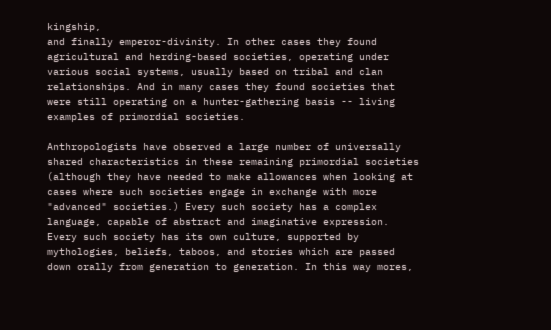kingship,
and finally emperor-divinity. In other cases they found
agricultural and herding-based societies, operating under
various social systems, usually based on tribal and clan
relationships. And in many cases they found societies that
were still operating on a hunter-gathering basis -- living
examples of primordial societies.

Anthropologists have observed a large number of universally
shared characteristics in these remaining primordial societies
(although they have needed to make allowances when looking at
cases where such societies engage in exchange with more
"advanced" societies.) Every such society has a complex
language, capable of abstract and imaginative expression.
Every such society has its own culture, supported by
mythologies, beliefs, taboos, and stories which are passed
down orally from generation to generation. In this way mores,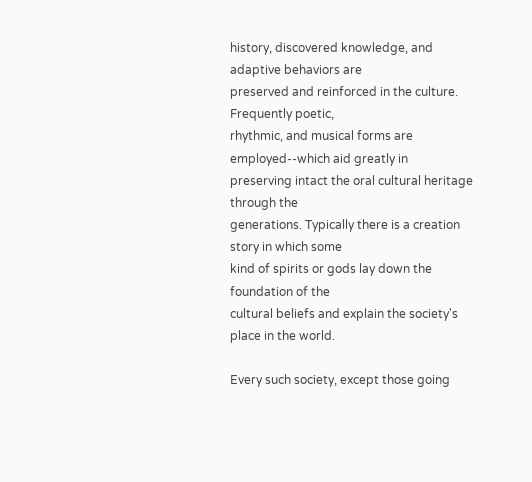history, discovered knowledge, and adaptive behaviors are
preserved and reinforced in the culture. Frequently poetic,
rhythmic, and musical forms are employed--which aid greatly in
preserving intact the oral cultural heritage through the
generations. Typically there is a creation story in which some
kind of spirits or gods lay down the foundation of the
cultural beliefs and explain the society's place in the world.

Every such society, except those going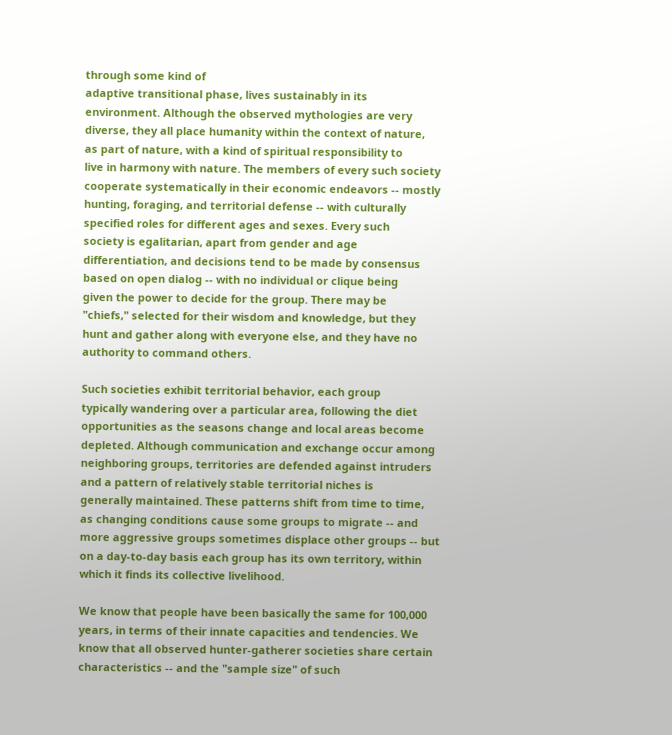through some kind of
adaptive transitional phase, lives sustainably in its
environment. Although the observed mythologies are very
diverse, they all place humanity within the context of nature,
as part of nature, with a kind of spiritual responsibility to
live in harmony with nature. The members of every such society
cooperate systematically in their economic endeavors -- mostly
hunting, foraging, and territorial defense -- with culturally
specified roles for different ages and sexes. Every such
society is egalitarian, apart from gender and age
differentiation, and decisions tend to be made by consensus
based on open dialog -- with no individual or clique being
given the power to decide for the group. There may be
"chiefs," selected for their wisdom and knowledge, but they
hunt and gather along with everyone else, and they have no
authority to command others.

Such societies exhibit territorial behavior, each group
typically wandering over a particular area, following the diet
opportunities as the seasons change and local areas become
depleted. Although communication and exchange occur among
neighboring groups, territories are defended against intruders
and a pattern of relatively stable territorial niches is
generally maintained. These patterns shift from time to time,
as changing conditions cause some groups to migrate -- and
more aggressive groups sometimes displace other groups -- but
on a day-to-day basis each group has its own territory, within
which it finds its collective livelihood.

We know that people have been basically the same for 100,000
years, in terms of their innate capacities and tendencies. We
know that all observed hunter-gatherer societies share certain
characteristics -- and the "sample size" of such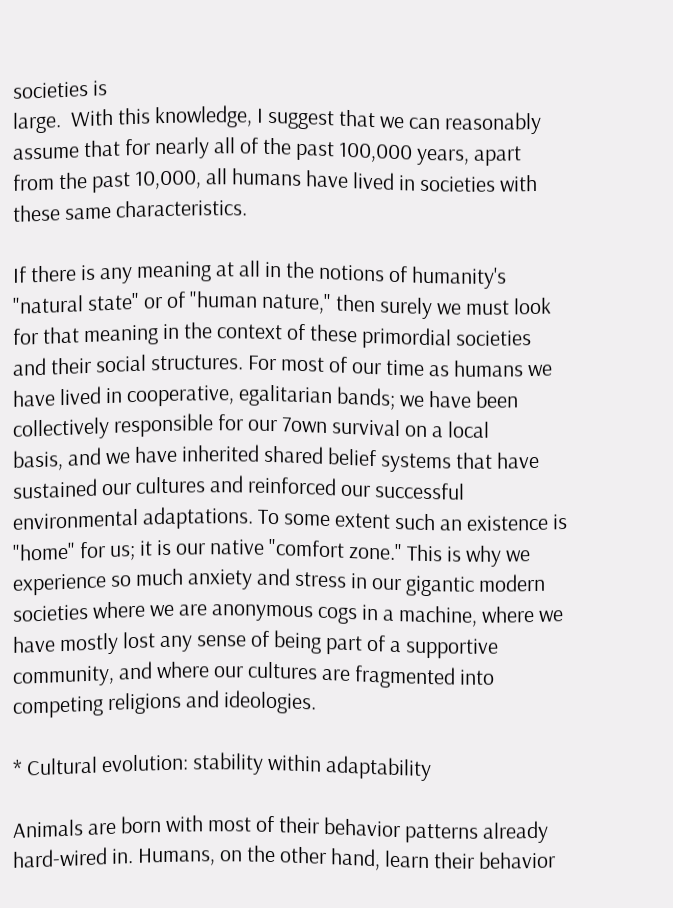societies is
large.  With this knowledge, I suggest that we can reasonably
assume that for nearly all of the past 100,000 years, apart
from the past 10,000, all humans have lived in societies with
these same characteristics.

If there is any meaning at all in the notions of humanity's
"natural state" or of "human nature," then surely we must look
for that meaning in the context of these primordial societies
and their social structures. For most of our time as humans we
have lived in cooperative, egalitarian bands; we have been
collectively responsible for our 7own survival on a local
basis, and we have inherited shared belief systems that have
sustained our cultures and reinforced our successful
environmental adaptations. To some extent such an existence is
"home" for us; it is our native "comfort zone." This is why we
experience so much anxiety and stress in our gigantic modern
societies where we are anonymous cogs in a machine, where we
have mostly lost any sense of being part of a supportive
community, and where our cultures are fragmented into
competing religions and ideologies.

* Cultural evolution: stability within adaptability

Animals are born with most of their behavior patterns already
hard-wired in. Humans, on the other hand, learn their behavior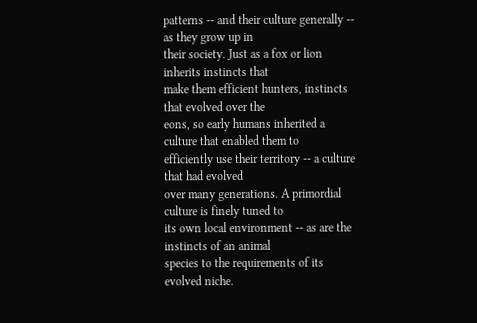patterns -- and their culture generally -- as they grow up in
their society. Just as a fox or lion inherits instincts that
make them efficient hunters, instincts that evolved over the
eons, so early humans inherited a culture that enabled them to
efficiently use their territory -- a culture that had evolved
over many generations. A primordial culture is finely tuned to
its own local environment -- as are the instincts of an animal
species to the requirements of its evolved niche.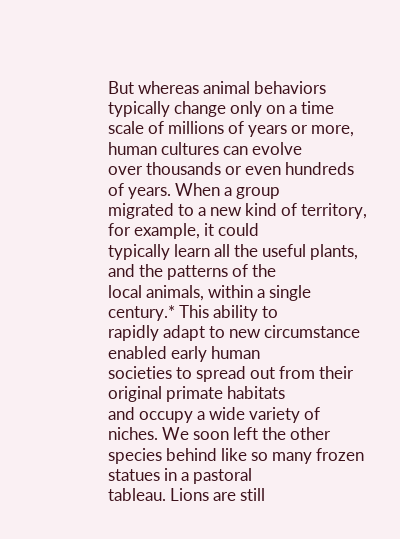But whereas animal behaviors typically change only on a time
scale of millions of years or more, human cultures can evolve
over thousands or even hundreds of years. When a group
migrated to a new kind of territory, for example, it could
typically learn all the useful plants, and the patterns of the
local animals, within a single century.* This ability to
rapidly adapt to new circumstance enabled early human
societies to spread out from their original primate habitats
and occupy a wide variety of niches. We soon left the other
species behind like so many frozen statues in a pastoral
tableau. Lions are still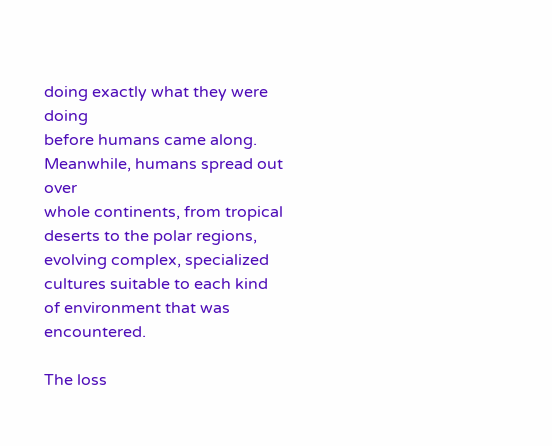doing exactly what they were doing
before humans came along. Meanwhile, humans spread out over
whole continents, from tropical deserts to the polar regions,
evolving complex, specialized cultures suitable to each kind
of environment that was encountered.

The loss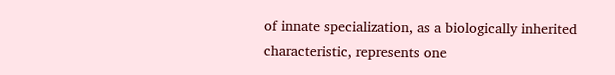of innate specialization, as a biologically inherited
characteristic, represents one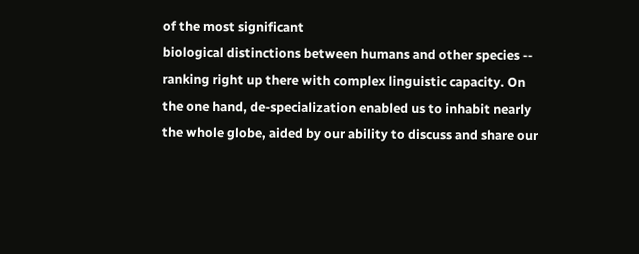of the most significant
biological distinctions between humans and other species --
ranking right up there with complex linguistic capacity. On
the one hand, de-specialization enabled us to inhabit nearly
the whole globe, aided by our ability to discuss and share our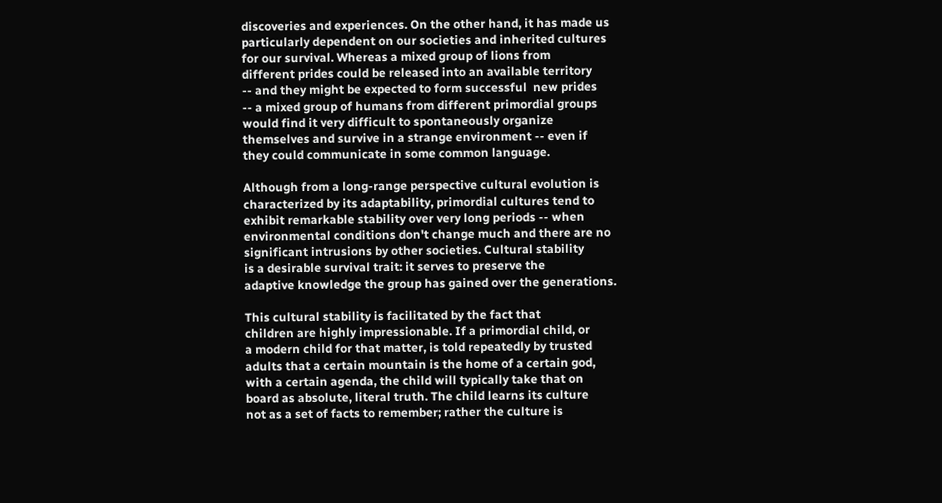discoveries and experiences. On the other hand, it has made us
particularly dependent on our societies and inherited cultures
for our survival. Whereas a mixed group of lions from
different prides could be released into an available territory
-- and they might be expected to form successful  new prides
-- a mixed group of humans from different primordial groups
would find it very difficult to spontaneously organize
themselves and survive in a strange environment -- even if
they could communicate in some common language.

Although from a long-range perspective cultural evolution is
characterized by its adaptability, primordial cultures tend to
exhibit remarkable stability over very long periods -- when
environmental conditions don't change much and there are no
significant intrusions by other societies. Cultural stability
is a desirable survival trait: it serves to preserve the
adaptive knowledge the group has gained over the generations.

This cultural stability is facilitated by the fact that
children are highly impressionable. If a primordial child, or
a modern child for that matter, is told repeatedly by trusted
adults that a certain mountain is the home of a certain god,
with a certain agenda, the child will typically take that on
board as absolute, literal truth. The child learns its culture
not as a set of facts to remember; rather the culture is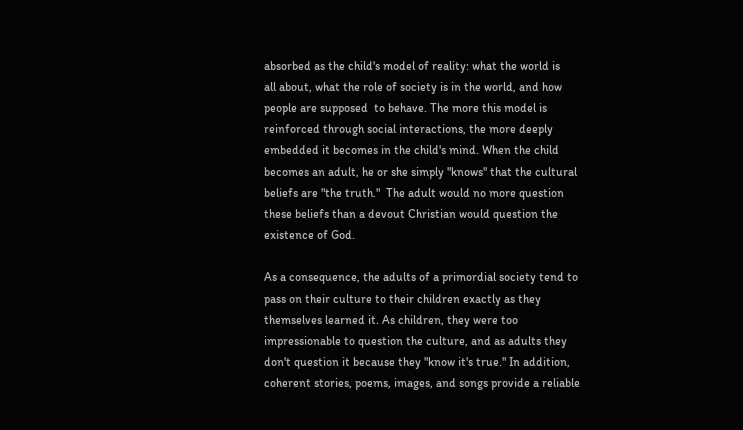absorbed as the child's model of reality: what the world is
all about, what the role of society is in the world, and how
people are supposed  to behave. The more this model is
reinforced through social interactions, the more deeply
embedded it becomes in the child's mind. When the child
becomes an adult, he or she simply "knows" that the cultural
beliefs are "the truth."  The adult would no more question
these beliefs than a devout Christian would question the
existence of God.

As a consequence, the adults of a primordial society tend to
pass on their culture to their children exactly as they
themselves learned it. As children, they were too
impressionable to question the culture, and as adults they
don't question it because they "know it's true." In addition,
coherent stories, poems, images, and songs provide a reliable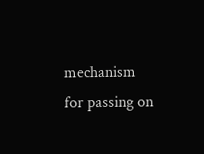mechanism for passing on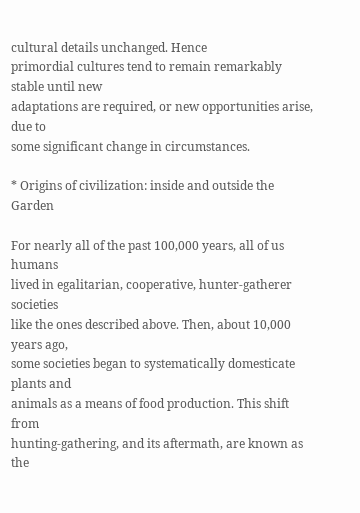cultural details unchanged. Hence
primordial cultures tend to remain remarkably stable until new
adaptations are required, or new opportunities arise, due to
some significant change in circumstances.

* Origins of civilization: inside and outside the Garden

For nearly all of the past 100,000 years, all of us humans
lived in egalitarian, cooperative, hunter-gatherer societies
like the ones described above. Then, about 10,000 years ago,
some societies began to systematically domesticate plants and
animals as a means of food production. This shift from
hunting-gathering, and its aftermath, are known as the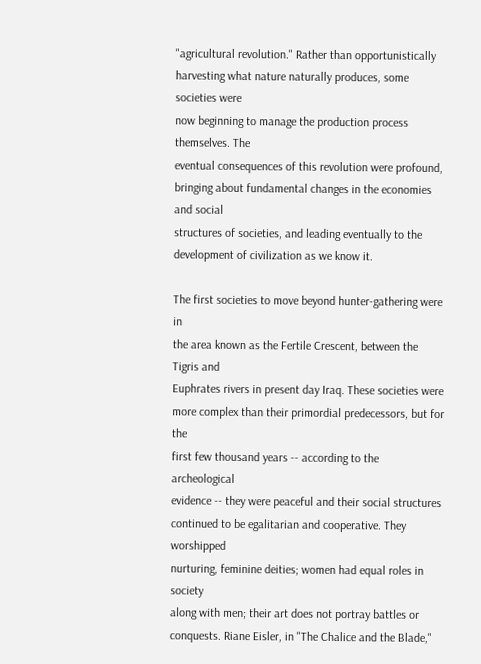"agricultural revolution." Rather than opportunistically
harvesting what nature naturally produces, some societies were
now beginning to manage the production process themselves. The
eventual consequences of this revolution were profound,
bringing about fundamental changes in the economies and social
structures of societies, and leading eventually to the
development of civilization as we know it.

The first societies to move beyond hunter-gathering were in
the area known as the Fertile Crescent, between the Tigris and
Euphrates rivers in present day Iraq. These societies were
more complex than their primordial predecessors, but for the
first few thousand years -- according to the archeological
evidence -- they were peaceful and their social structures
continued to be egalitarian and cooperative. They worshipped
nurturing, feminine deities; women had equal roles in society
along with men; their art does not portray battles or
conquests. Riane Eisler, in "The Chalice and the Blade,"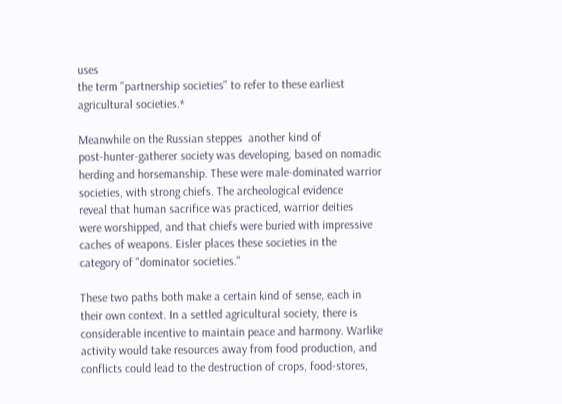uses
the term "partnership societies" to refer to these earliest
agricultural societies.*

Meanwhile on the Russian steppes  another kind of
post-hunter-gatherer society was developing, based on nomadic
herding and horsemanship. These were male-dominated warrior
societies, with strong chiefs. The archeological evidence
reveal that human sacrifice was practiced, warrior deities
were worshipped, and that chiefs were buried with impressive
caches of weapons. Eisler places these societies in the
category of "dominator societies."

These two paths both make a certain kind of sense, each in
their own context. In a settled agricultural society, there is
considerable incentive to maintain peace and harmony. Warlike
activity would take resources away from food production, and
conflicts could lead to the destruction of crops, food-stores,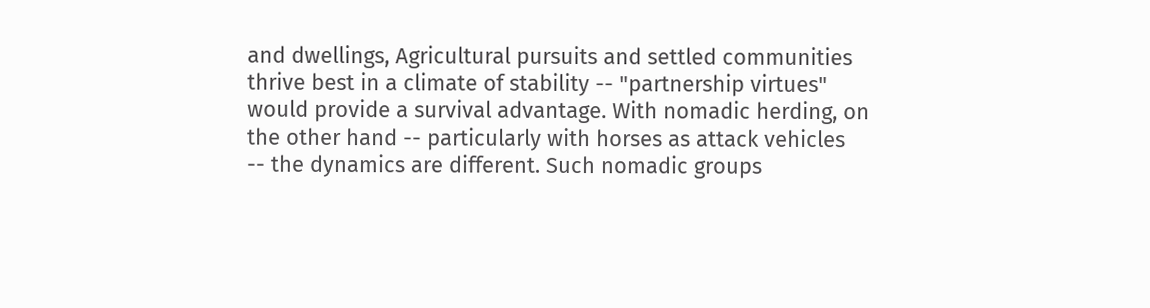and dwellings, Agricultural pursuits and settled communities
thrive best in a climate of stability -- "partnership virtues"
would provide a survival advantage. With nomadic herding, on
the other hand -- particularly with horses as attack vehicles
-- the dynamics are different. Such nomadic groups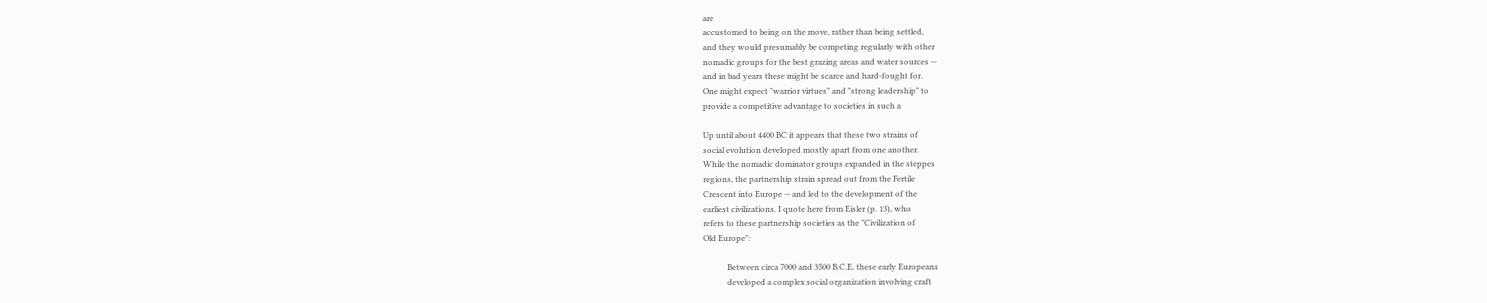are
accustomed to being on the move, rather than being settled,
and they would presumably be competing regularly with other
nomadic groups for the best grazing areas and water sources --
and in bad years these might be scarce and hard-fought for.
One might expect "warrior virtues" and "strong leadership" to
provide a competitive advantage to societies in such a

Up until about 4400 BC it appears that these two strains of
social evolution developed mostly apart from one another.
While the nomadic dominator groups expanded in the steppes
regions, the partnership strain spread out from the Fertile
Crescent into Europe -- and led to the development of the
earliest civilizations. I quote here from Eisler (p. 13), who
refers to these partnership societies as the "Civilization of
Old Europe":

            Between circa 7000 and 3500 B.C.E. these early Europeans
            developed a complex social organization involving craft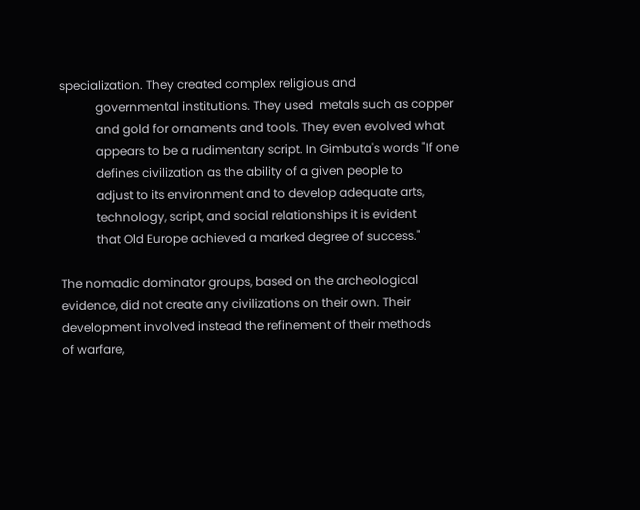specialization. They created complex religious and
            governmental institutions. They used  metals such as copper
            and gold for ornaments and tools. They even evolved what
            appears to be a rudimentary script. In Gimbuta's words "If one
            defines civilization as the ability of a given people to
            adjust to its environment and to develop adequate arts,
            technology, script, and social relationships it is evident
            that Old Europe achieved a marked degree of success."

The nomadic dominator groups, based on the archeological
evidence, did not create any civilizations on their own. Their
development involved instead the refinement of their methods
of warfare,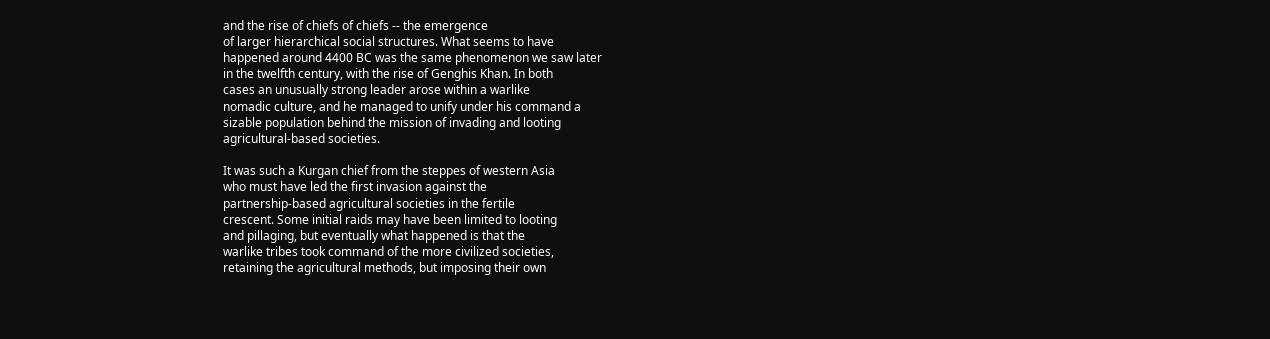and the rise of chiefs of chiefs -- the emergence
of larger hierarchical social structures. What seems to have
happened around 4400 BC was the same phenomenon we saw later
in the twelfth century, with the rise of Genghis Khan. In both
cases an unusually strong leader arose within a warlike
nomadic culture, and he managed to unify under his command a
sizable population behind the mission of invading and looting
agricultural-based societies.

It was such a Kurgan chief from the steppes of western Asia
who must have led the first invasion against the
partnership-based agricultural societies in the fertile
crescent. Some initial raids may have been limited to looting
and pillaging, but eventually what happened is that the
warlike tribes took command of the more civilized societies,
retaining the agricultural methods, but imposing their own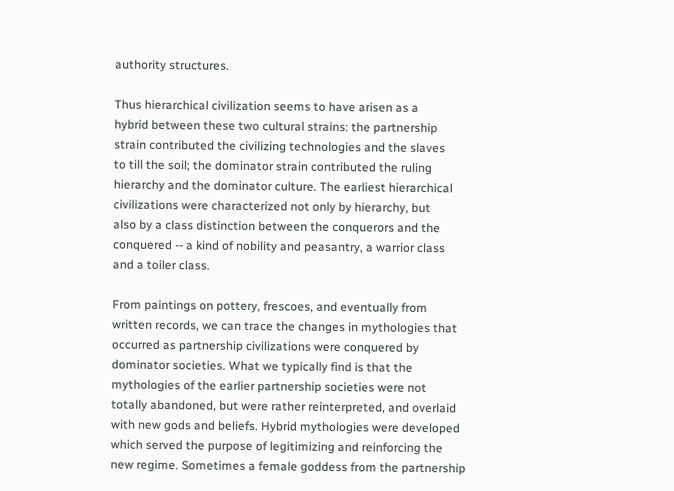authority structures.

Thus hierarchical civilization seems to have arisen as a
hybrid between these two cultural strains: the partnership
strain contributed the civilizing technologies and the slaves
to till the soil; the dominator strain contributed the ruling
hierarchy and the dominator culture. The earliest hierarchical
civilizations were characterized not only by hierarchy, but
also by a class distinction between the conquerors and the
conquered -- a kind of nobility and peasantry, a warrior class
and a toiler class.

From paintings on pottery, frescoes, and eventually from
written records, we can trace the changes in mythologies that
occurred as partnership civilizations were conquered by
dominator societies. What we typically find is that the
mythologies of the earlier partnership societies were not
totally abandoned, but were rather reinterpreted, and overlaid
with new gods and beliefs. Hybrid mythologies were developed
which served the purpose of legitimizing and reinforcing the
new regime. Sometimes a female goddess from the partnership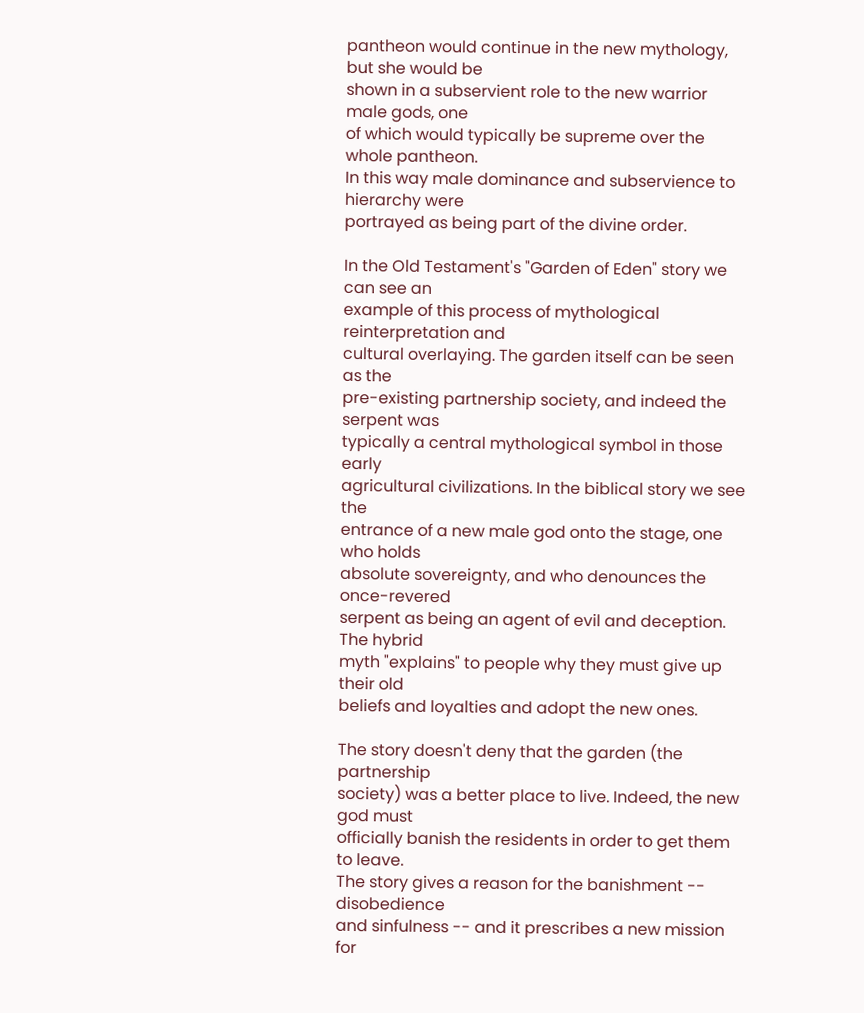pantheon would continue in the new mythology, but she would be
shown in a subservient role to the new warrior male gods, one
of which would typically be supreme over the whole pantheon.
In this way male dominance and subservience to hierarchy were
portrayed as being part of the divine order.

In the Old Testament's "Garden of Eden" story we can see an
example of this process of mythological reinterpretation and
cultural overlaying. The garden itself can be seen as the
pre-existing partnership society, and indeed the serpent was
typically a central mythological symbol in those early
agricultural civilizations. In the biblical story we see the
entrance of a new male god onto the stage, one who holds
absolute sovereignty, and who denounces the once-revered
serpent as being an agent of evil and deception. The hybrid
myth "explains" to people why they must give up their old
beliefs and loyalties and adopt the new ones.

The story doesn't deny that the garden (the partnership
society) was a better place to live. Indeed, the new god must
officially banish the residents in order to get them to leave.
The story gives a reason for the banishment -- disobedience
and sinfulness -- and it prescribes a new mission for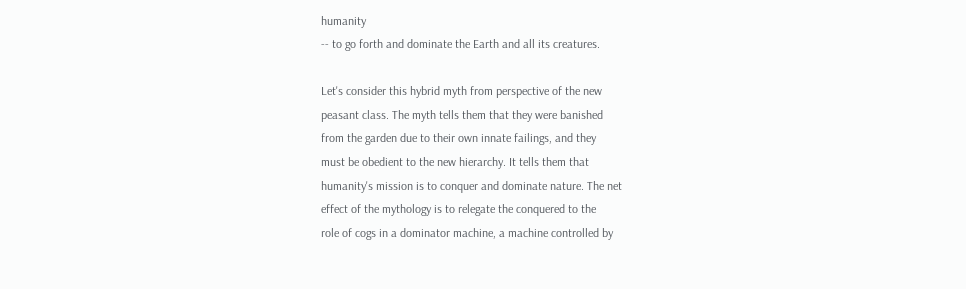humanity
-- to go forth and dominate the Earth and all its creatures.

Let's consider this hybrid myth from perspective of the new
peasant class. The myth tells them that they were banished
from the garden due to their own innate failings, and they
must be obedient to the new hierarchy. It tells them that
humanity's mission is to conquer and dominate nature. The net
effect of the mythology is to relegate the conquered to the
role of cogs in a dominator machine, a machine controlled by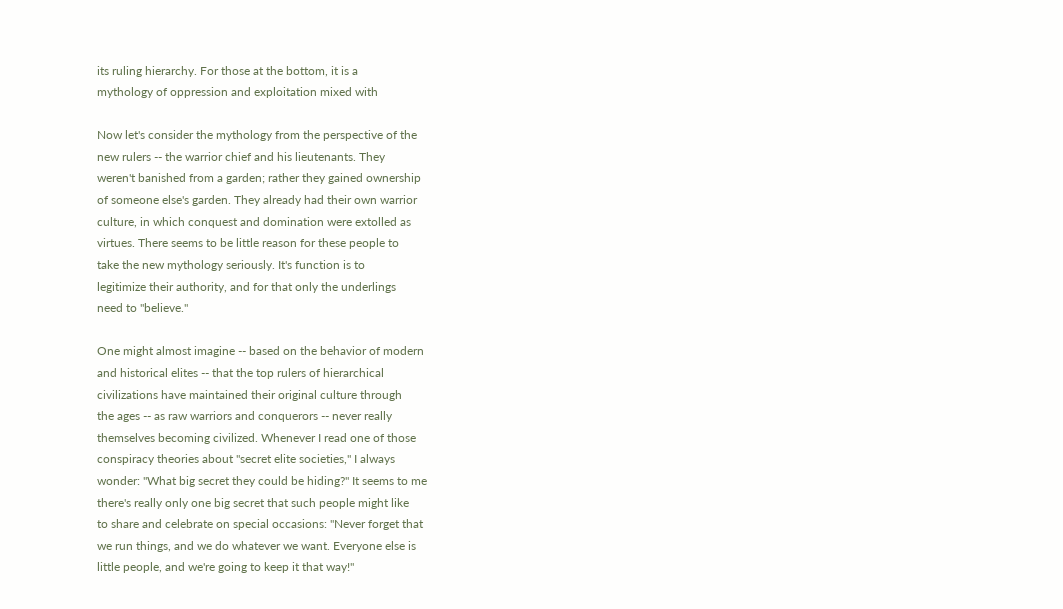its ruling hierarchy. For those at the bottom, it is a
mythology of oppression and exploitation mixed with

Now let's consider the mythology from the perspective of the
new rulers -- the warrior chief and his lieutenants. They
weren't banished from a garden; rather they gained ownership
of someone else's garden. They already had their own warrior
culture, in which conquest and domination were extolled as
virtues. There seems to be little reason for these people to
take the new mythology seriously. It's function is to
legitimize their authority, and for that only the underlings
need to "believe."

One might almost imagine -- based on the behavior of modern
and historical elites -- that the top rulers of hierarchical
civilizations have maintained their original culture through
the ages -- as raw warriors and conquerors -- never really
themselves becoming civilized. Whenever I read one of those
conspiracy theories about "secret elite societies," I always
wonder: "What big secret they could be hiding?" It seems to me
there's really only one big secret that such people might like
to share and celebrate on special occasions: "Never forget that
we run things, and we do whatever we want. Everyone else is
little people, and we're going to keep it that way!"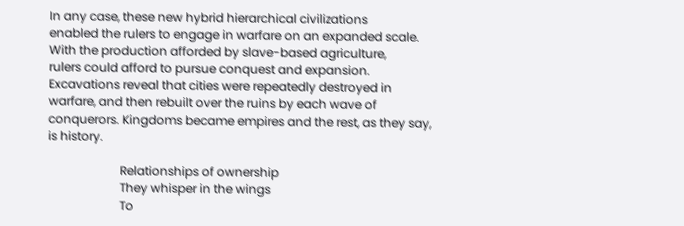In any case, these new hybrid hierarchical civilizations
enabled the rulers to engage in warfare on an expanded scale.
With the production afforded by slave-based agriculture,
rulers could afford to pursue conquest and expansion.
Excavations reveal that cities were repeatedly destroyed in
warfare, and then rebuilt over the ruins by each wave of
conquerors. Kingdoms became empires and the rest, as they say,
is history.

                        Relationships of ownership
                        They whisper in the wings
                        To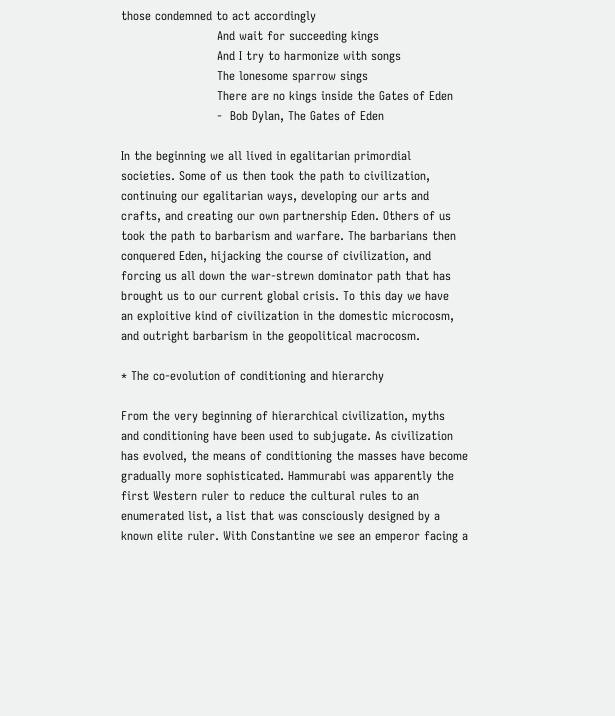those condemned to act accordingly
                        And wait for succeeding kings
                        And I try to harmonize with songs
                        The lonesome sparrow sings
                        There are no kings inside the Gates of Eden
                        -  Bob Dylan, The Gates of Eden

In the beginning we all lived in egalitarian primordial
societies. Some of us then took the path to civilization,
continuing our egalitarian ways, developing our arts and
crafts, and creating our own partnership Eden. Others of us
took the path to barbarism and warfare. The barbarians then
conquered Eden, hijacking the course of civilization, and
forcing us all down the war-strewn dominator path that has
brought us to our current global crisis. To this day we have
an exploitive kind of civilization in the domestic microcosm,
and outright barbarism in the geopolitical macrocosm.

* The co-evolution of conditioning and hierarchy

From the very beginning of hierarchical civilization, myths
and conditioning have been used to subjugate. As civilization
has evolved, the means of conditioning the masses have become
gradually more sophisticated. Hammurabi was apparently the
first Western ruler to reduce the cultural rules to an
enumerated list, a list that was consciously designed by a
known elite ruler. With Constantine we see an emperor facing a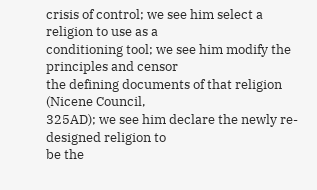crisis of control; we see him select a religion to use as a
conditioning tool; we see him modify the principles and censor
the defining documents of that religion (Nicene Council,
325AD); we see him declare the newly re-designed religion to
be the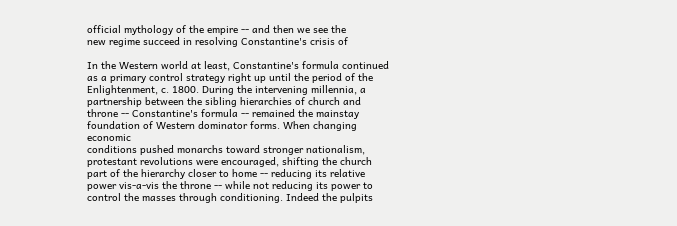official mythology of the empire -- and then we see the
new regime succeed in resolving Constantine's crisis of

In the Western world at least, Constantine's formula continued
as a primary control strategy right up until the period of the
Enlightenment, c. 1800. During the intervening millennia, a
partnership between the sibling hierarchies of church and
throne -- Constantine's formula -- remained the mainstay
foundation of Western dominator forms. When changing economic
conditions pushed monarchs toward stronger nationalism,
protestant revolutions were encouraged, shifting the church
part of the hierarchy closer to home -- reducing its relative
power vis-a-vis the throne -- while not reducing its power to
control the masses through conditioning. Indeed the pulpits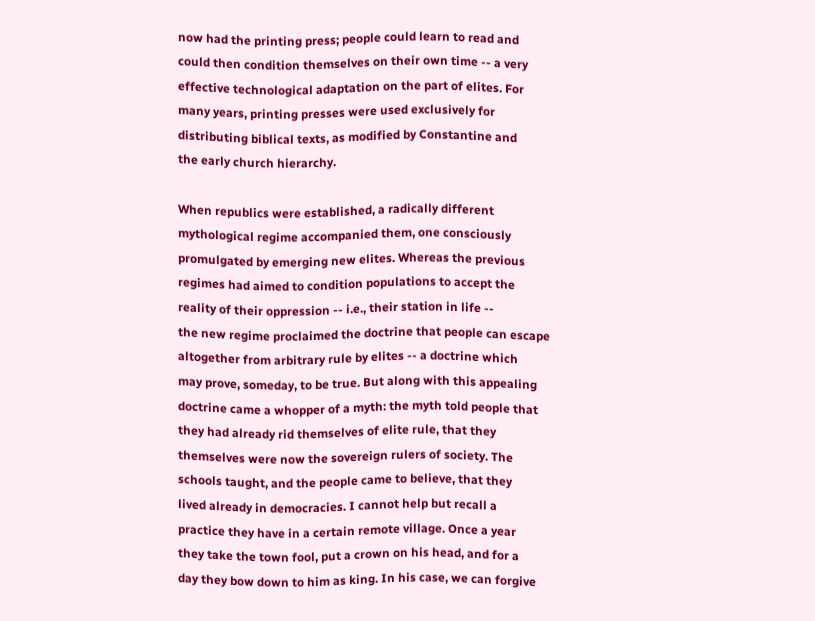now had the printing press; people could learn to read and
could then condition themselves on their own time -- a very
effective technological adaptation on the part of elites. For
many years, printing presses were used exclusively for
distributing biblical texts, as modified by Constantine and
the early church hierarchy.

When republics were established, a radically different
mythological regime accompanied them, one consciously
promulgated by emerging new elites. Whereas the previous
regimes had aimed to condition populations to accept the
reality of their oppression -- i.e., their station in life --
the new regime proclaimed the doctrine that people can escape
altogether from arbitrary rule by elites -- a doctrine which
may prove, someday, to be true. But along with this appealing
doctrine came a whopper of a myth: the myth told people that
they had already rid themselves of elite rule, that they
themselves were now the sovereign rulers of society. The
schools taught, and the people came to believe, that they
lived already in democracies. I cannot help but recall a
practice they have in a certain remote village. Once a year
they take the town fool, put a crown on his head, and for a
day they bow down to him as king. In his case, we can forgive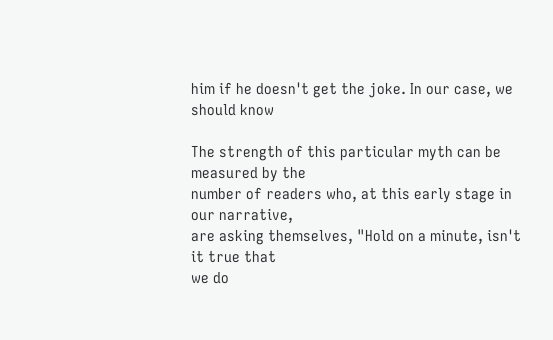him if he doesn't get the joke. In our case, we should know

The strength of this particular myth can be measured by the
number of readers who, at this early stage in our narrative,
are asking themselves, "Hold on a minute, isn't it true that
we do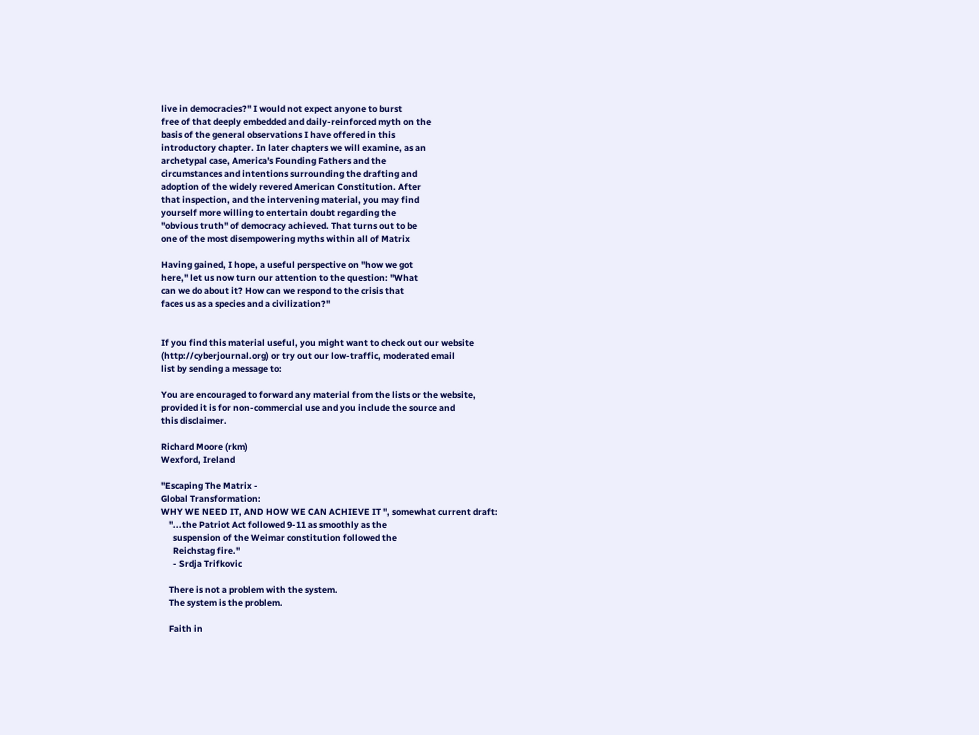live in democracies?" I would not expect anyone to burst
free of that deeply embedded and daily-reinforced myth on the
basis of the general observations I have offered in this
introductory chapter. In later chapters we will examine, as an
archetypal case, America's Founding Fathers and the
circumstances and intentions surrounding the drafting and
adoption of the widely revered American Constitution. After
that inspection, and the intervening material, you may find
yourself more willing to entertain doubt regarding the
"obvious truth" of democracy achieved. That turns out to be
one of the most disempowering myths within all of Matrix

Having gained, I hope, a useful perspective on "how we got
here," let us now turn our attention to the question: "What
can we do about it? How can we respond to the crisis that
faces us as a species and a civilization?"


If you find this material useful, you might want to check out our website
(http://cyberjournal.org) or try out our low-traffic, moderated email
list by sending a message to:

You are encouraged to forward any material from the lists or the website,
provided it is for non-commercial use and you include the source and
this disclaimer.

Richard Moore (rkm)
Wexford, Ireland

"Escaping The Matrix -
Global Transformation:
WHY WE NEED IT, AND HOW WE CAN ACHIEVE IT ", somewhat current draft:
    "...the Patriot Act followed 9-11 as smoothly as the
      suspension of the Weimar constitution followed the
      Reichstag fire."
      - Srdja Trifkovic

    There is not a problem with the system.
    The system is the problem.

    Faith in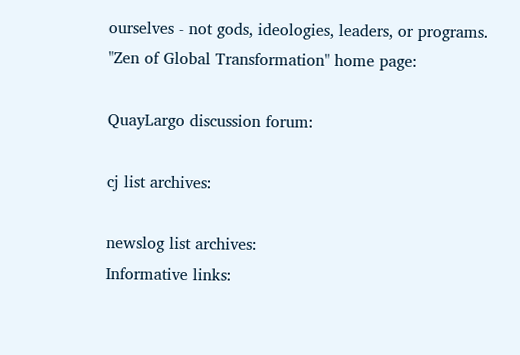ourselves - not gods, ideologies, leaders, or programs.
"Zen of Global Transformation" home page:

QuayLargo discussion forum:

cj list archives:

newslog list archives:
Informative links: